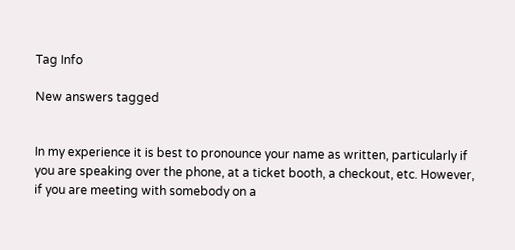Tag Info

New answers tagged


In my experience it is best to pronounce your name as written, particularly if you are speaking over the phone, at a ticket booth, a checkout, etc. However, if you are meeting with somebody on a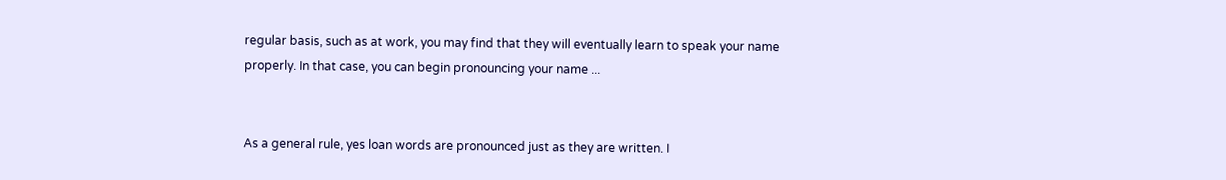regular basis, such as at work, you may find that they will eventually learn to speak your name properly. In that case, you can begin pronouncing your name ...


As a general rule, yes loan words are pronounced just as they are written. I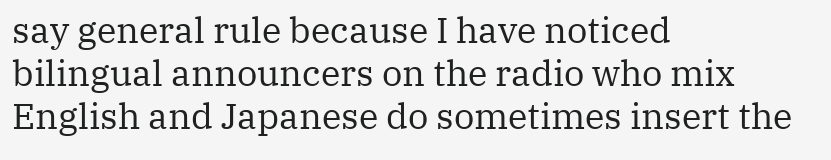say general rule because I have noticed bilingual announcers on the radio who mix English and Japanese do sometimes insert the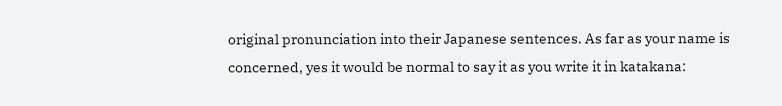original pronunciation into their Japanese sentences. As far as your name is concerned, yes it would be normal to say it as you write it in katakana: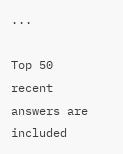...

Top 50 recent answers are included